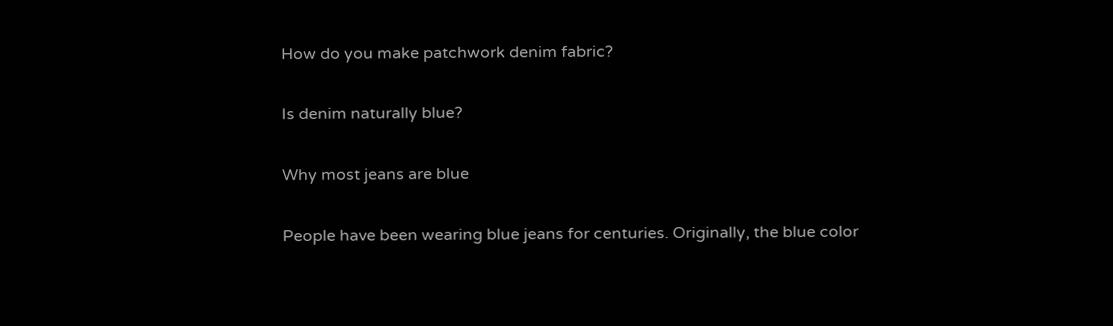How do you make patchwork denim fabric?

Is denim naturally blue?

Why most jeans are blue

People have been wearing blue jeans for centuries. Originally, the blue color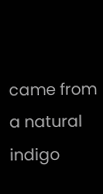came from a natural indigo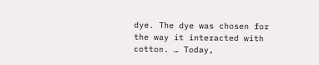dye. The dye was chosen for the way it interacted with cotton. … Today,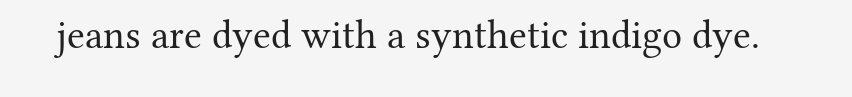jeans are dyed with a synthetic indigo dye.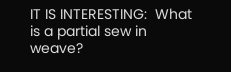IT IS INTERESTING:  What is a partial sew in weave?